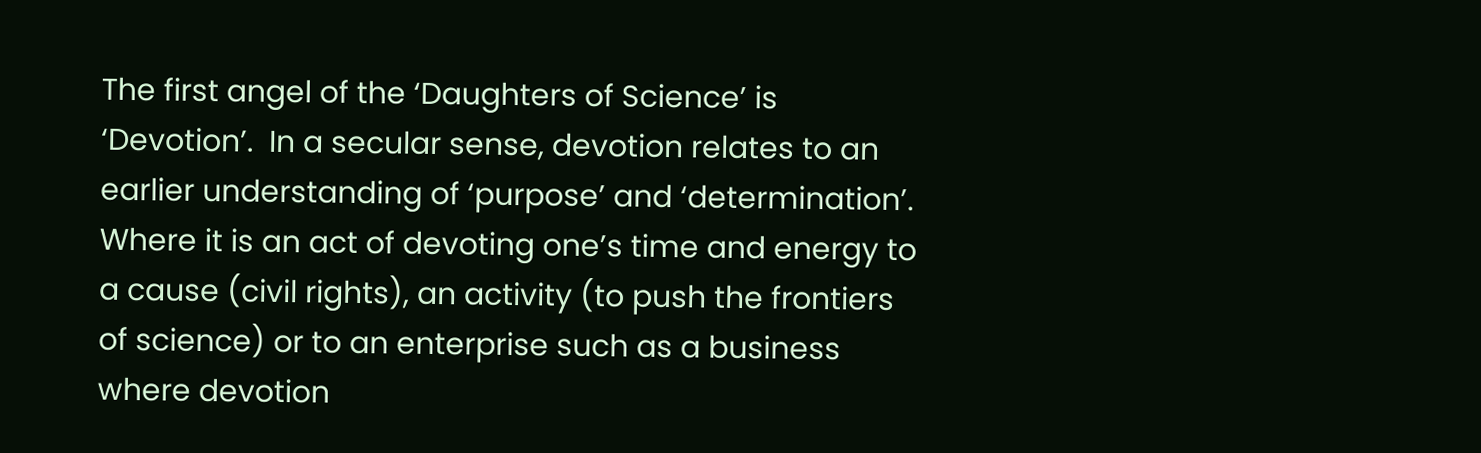The first angel of the ‘Daughters of Science’ is ‘Devotion’.  In a secular sense, devotion relates to an earlier understanding of ‘purpose’ and ‘determination’. Where it is an act of devoting one’s time and energy to a cause (civil rights), an activity (to push the frontiers of science) or to an enterprise such as a business where devotion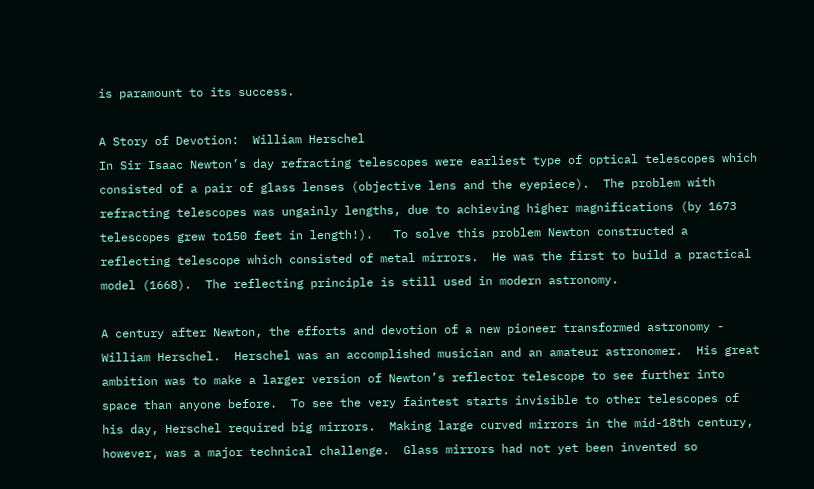is paramount to its success.

A Story of Devotion:  William Herschel
In Sir Isaac Newton’s day refracting telescopes were earliest type of optical telescopes which consisted of a pair of glass lenses (objective lens and the eyepiece).  The problem with refracting telescopes was ungainly lengths, due to achieving higher magnifications (by 1673 telescopes grew to150 feet in length!).   To solve this problem Newton constructed a reflecting telescope which consisted of metal mirrors.  He was the first to build a practical model (1668).  The reflecting principle is still used in modern astronomy.

A century after Newton, the efforts and devotion of a new pioneer transformed astronomy - William Herschel.  Herschel was an accomplished musician and an amateur astronomer.  His great ambition was to make a larger version of Newton’s reflector telescope to see further into space than anyone before.  To see the very faintest starts invisible to other telescopes of his day, Herschel required big mirrors.  Making large curved mirrors in the mid-18th century, however, was a major technical challenge.  Glass mirrors had not yet been invented so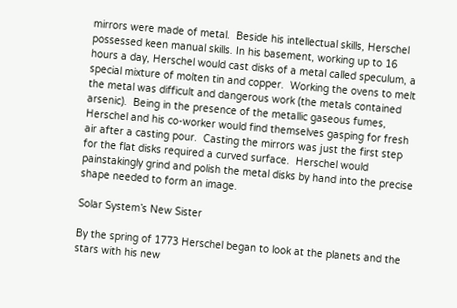mirrors were made of metal.  Beside his intellectual skills, Herschel possessed keen manual skills. In his basement, working up to 16 hours a day, Herschel would cast disks of a metal called speculum, a special mixture of molten tin and copper.  Working the ovens to melt the metal was difficult and dangerous work (the metals contained arsenic).  Being in the presence of the metallic gaseous fumes, Herschel and his co-worker would find themselves gasping for fresh air after a casting pour.  Casting the mirrors was just the first step for the flat disks required a curved surface.  Herschel would painstakingly grind and polish the metal disks by hand into the precise shape needed to form an image.

Solar System’s New Sister

By the spring of 1773 Herschel began to look at the planets and the stars with his new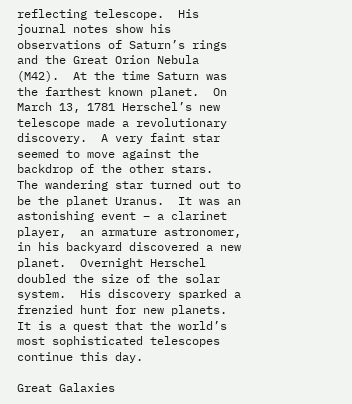reflecting telescope.  His journal notes show his observations of Saturn’s rings and the Great Orion Nebula (M42).  At the time Saturn was the farthest known planet.  On March 13, 1781 Herschel’s new telescope made a revolutionary discovery.  A very faint star seemed to move against the backdrop of the other stars.  The wandering star turned out to be the planet Uranus.  It was an astonishing event – a clarinet player,  an armature astronomer, in his backyard discovered a new planet.  Overnight Herschel doubled the size of the solar system.  His discovery sparked a frenzied hunt for new planets.  It is a quest that the world’s most sophisticated telescopes continue this day.

Great Galaxies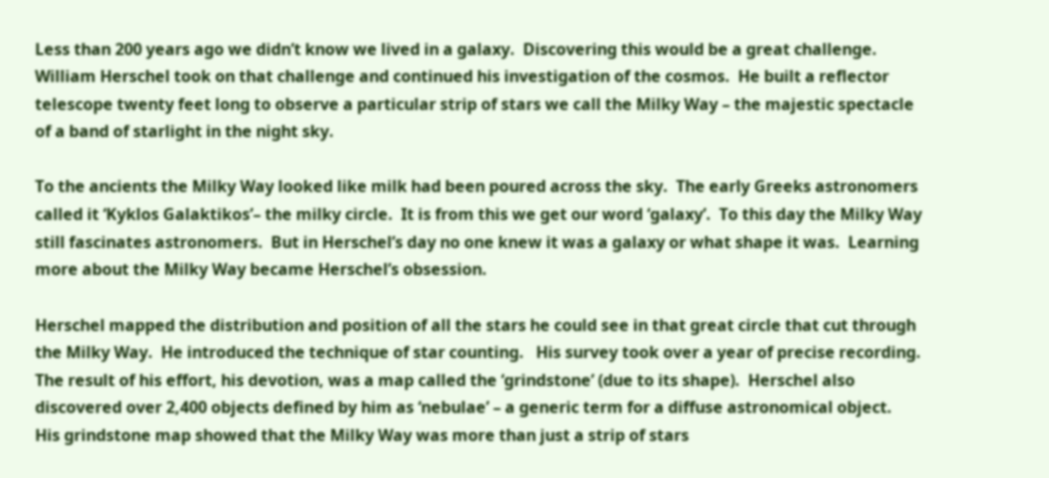Less than 200 years ago we didn’t know we lived in a galaxy.  Discovering this would be a great challenge.  William Herschel took on that challenge and continued his investigation of the cosmos.  He built a reflector telescope twenty feet long to observe a particular strip of stars we call the Milky Way – the majestic spectacle of a band of starlight in the night sky.

To the ancients the Milky Way looked like milk had been poured across the sky.  The early Greeks astronomers called it ‘Kyklos Galaktikos’– the milky circle.  It is from this we get our word ‘galaxy’.  To this day the Milky Way still fascinates astronomers.  But in Herschel’s day no one knew it was a galaxy or what shape it was.  Learning more about the Milky Way became Herschel’s obsession.

Herschel mapped the distribution and position of all the stars he could see in that great circle that cut through the Milky Way.  He introduced the technique of star counting.   His survey took over a year of precise recording.  The result of his effort, his devotion, was a map called the ‘grindstone’ (due to its shape).  Herschel also discovered over 2,400 objects defined by him as ‘nebulae’ – a generic term for a diffuse astronomical object.  His grindstone map showed that the Milky Way was more than just a strip of stars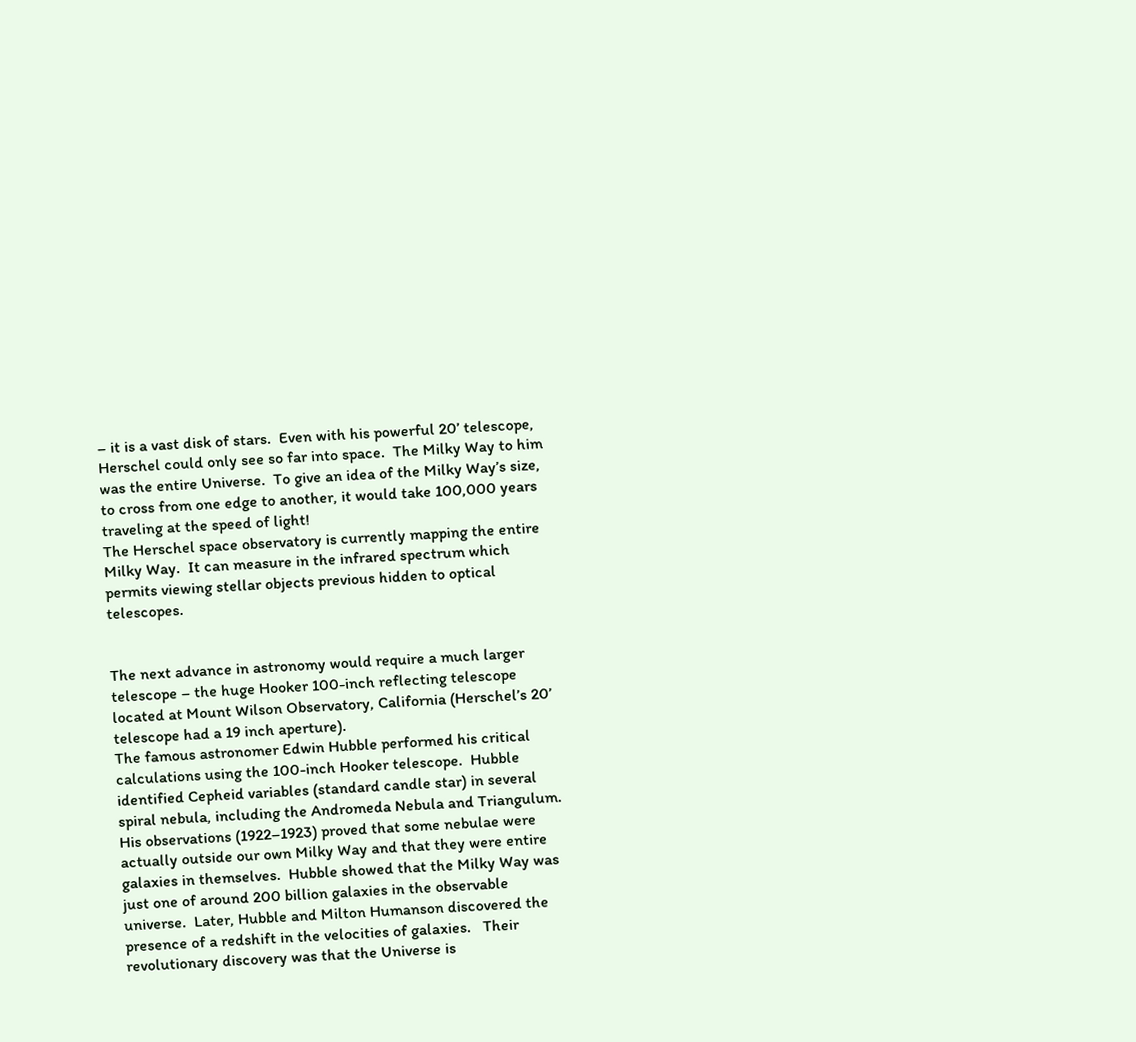– it is a vast disk of stars.  Even with his powerful 20’ telescope, Herschel could only see so far into space.  The Milky Way to him was the entire Universe.  To give an idea of the Milky Way’s size, to cross from one edge to another, it would take 100,000 years traveling at the speed of light!
The Herschel space observatory is currently mapping the entire Milky Way.  It can measure in the infrared spectrum which permits viewing stellar objects previous hidden to optical telescopes.


The next advance in astronomy would require a much larger telescope – the huge Hooker 100-inch reflecting telescope located at Mount Wilson Observatory, California (Herschel’s 20’ telescope had a 19 inch aperture).
The famous astronomer Edwin Hubble performed his critical calculations using the 100-inch Hooker telescope.  Hubble identified Cepheid variables (standard candle star) in several spiral nebula, including the Andromeda Nebula and Triangulum.  His observations (1922–1923) proved that some nebulae were actually outside our own Milky Way and that they were entire galaxies in themselves.  Hubble showed that the Milky Way was just one of around 200 billion galaxies in the observable universe.  Later, Hubble and Milton Humanson discovered the presence of a redshift in the velocities of galaxies.   Their revolutionary discovery was that the Universe is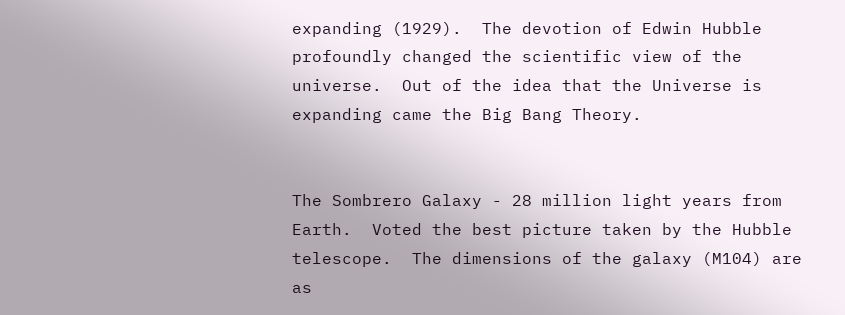expanding (1929).  The devotion of Edwin Hubble profoundly changed the scientific view of the universe.  Out of the idea that the Universe is expanding came the Big Bang Theory.


The Sombrero Galaxy - 28 million light years from Earth.  Voted the best picture taken by the Hubble telescope.  The dimensions of the galaxy (M104) are as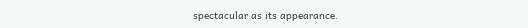spectacular as its appearance.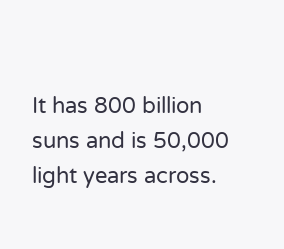It has 800 billion suns and is 50,000 light years across.